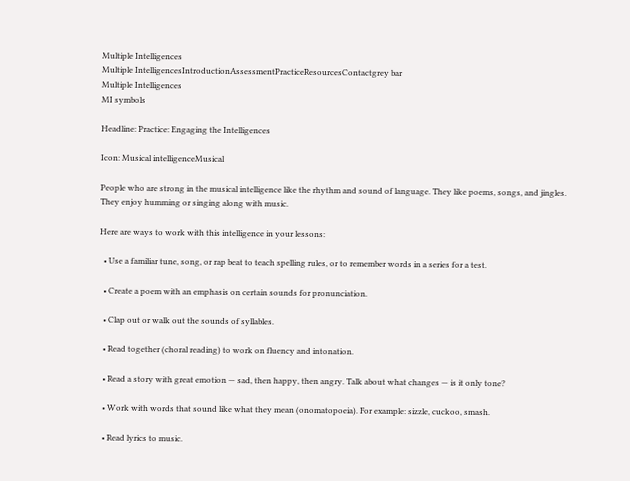Multiple Intelligences
Multiple IntelligencesIntroductionAssessmentPracticeResourcesContactgrey bar
Multiple Intelligences
MI symbols

Headline: Practice: Engaging the Intelligences

Icon: Musical intelligenceMusical

People who are strong in the musical intelligence like the rhythm and sound of language. They like poems, songs, and jingles. They enjoy humming or singing along with music.

Here are ways to work with this intelligence in your lessons:

  • Use a familiar tune, song, or rap beat to teach spelling rules, or to remember words in a series for a test.

  • Create a poem with an emphasis on certain sounds for pronunciation.

  • Clap out or walk out the sounds of syllables.

  • Read together (choral reading) to work on fluency and intonation.

  • Read a story with great emotion — sad, then happy, then angry. Talk about what changes — is it only tone?

  • Work with words that sound like what they mean (onomatopoeia). For example: sizzle, cuckoo, smash.

  • Read lyrics to music.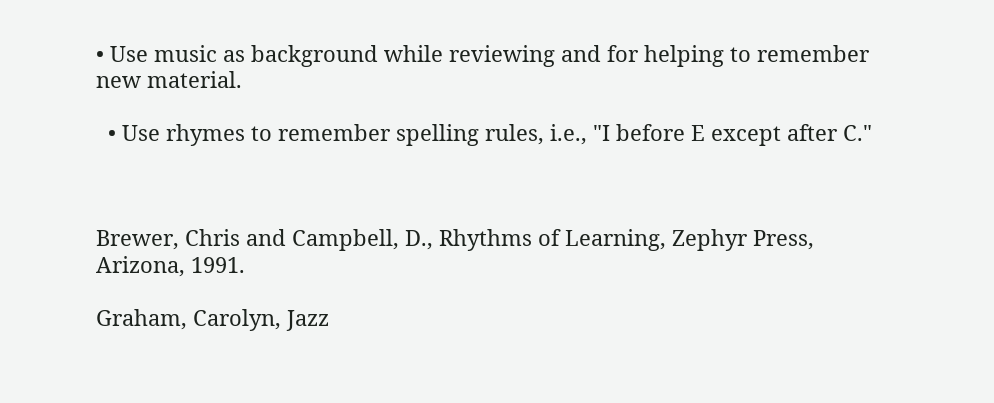• Use music as background while reviewing and for helping to remember new material.

  • Use rhymes to remember spelling rules, i.e., "I before E except after C."



Brewer, Chris and Campbell, D., Rhythms of Learning, Zephyr Press, Arizona, 1991.

Graham, Carolyn, Jazz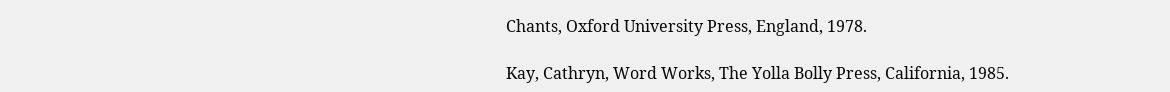Chants, Oxford University Press, England, 1978.

Kay, Cathryn, Word Works, The Yolla Bolly Press, California, 1985.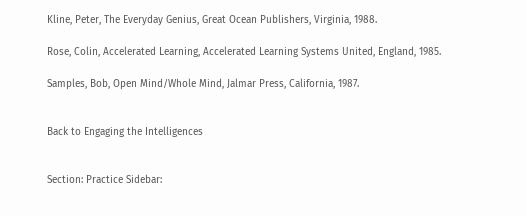Kline, Peter, The Everyday Genius, Great Ocean Publishers, Virginia, 1988.

Rose, Colin, Accelerated Learning, Accelerated Learning Systems United, England, 1985.

Samples, Bob, Open Mind/Whole Mind, Jalmar Press, California, 1987.


Back to Engaging the Intelligences


Section: Practice Sidebar: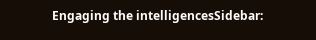Engaging the intelligencesSidebar: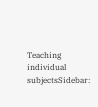Teaching individual subjectsSidebar: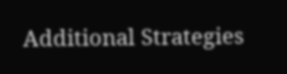Additional Strategies